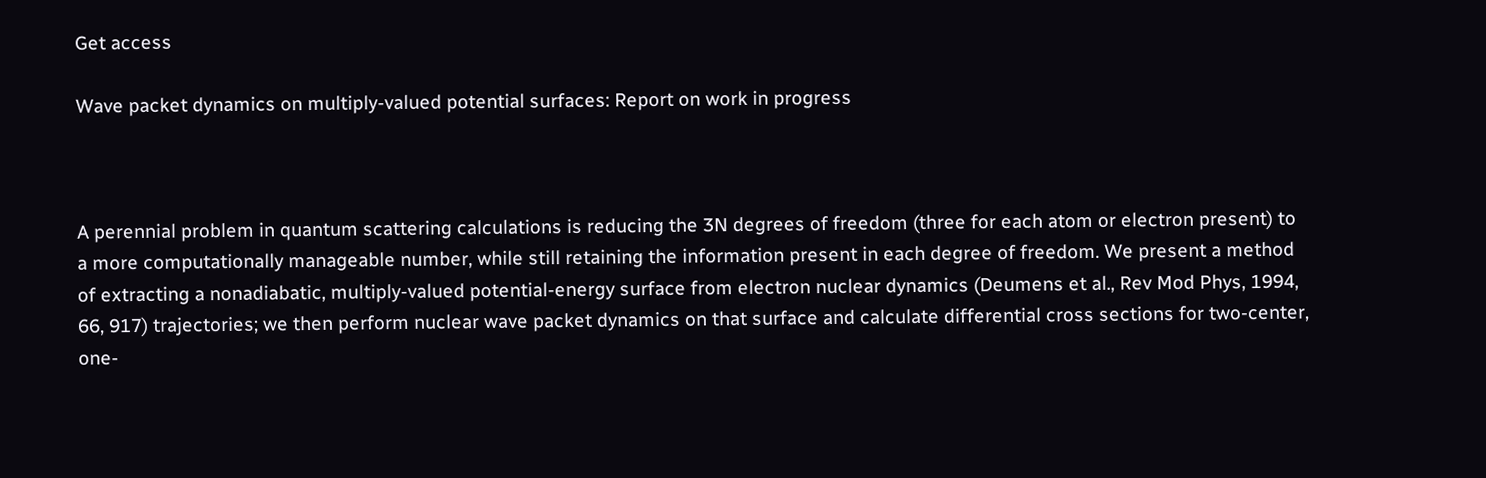Get access

Wave packet dynamics on multiply-valued potential surfaces: Report on work in progress



A perennial problem in quantum scattering calculations is reducing the 3N degrees of freedom (three for each atom or electron present) to a more computationally manageable number, while still retaining the information present in each degree of freedom. We present a method of extracting a nonadiabatic, multiply-valued potential-energy surface from electron nuclear dynamics (Deumens et al., Rev Mod Phys, 1994, 66, 917) trajectories; we then perform nuclear wave packet dynamics on that surface and calculate differential cross sections for two-center, one-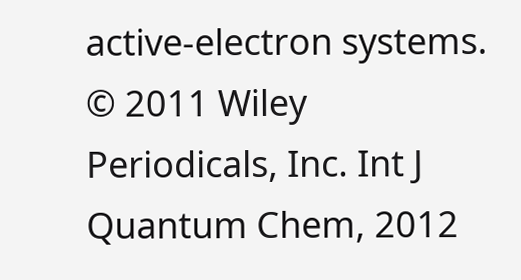active-electron systems. © 2011 Wiley Periodicals, Inc. Int J Quantum Chem, 2012